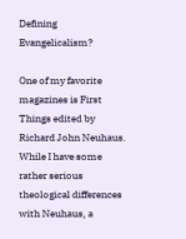Defining Evangelicalism?

One of my favorite magazines is First Things edited by Richard John Neuhaus. While I have some rather serious theological differences with Neuhaus, a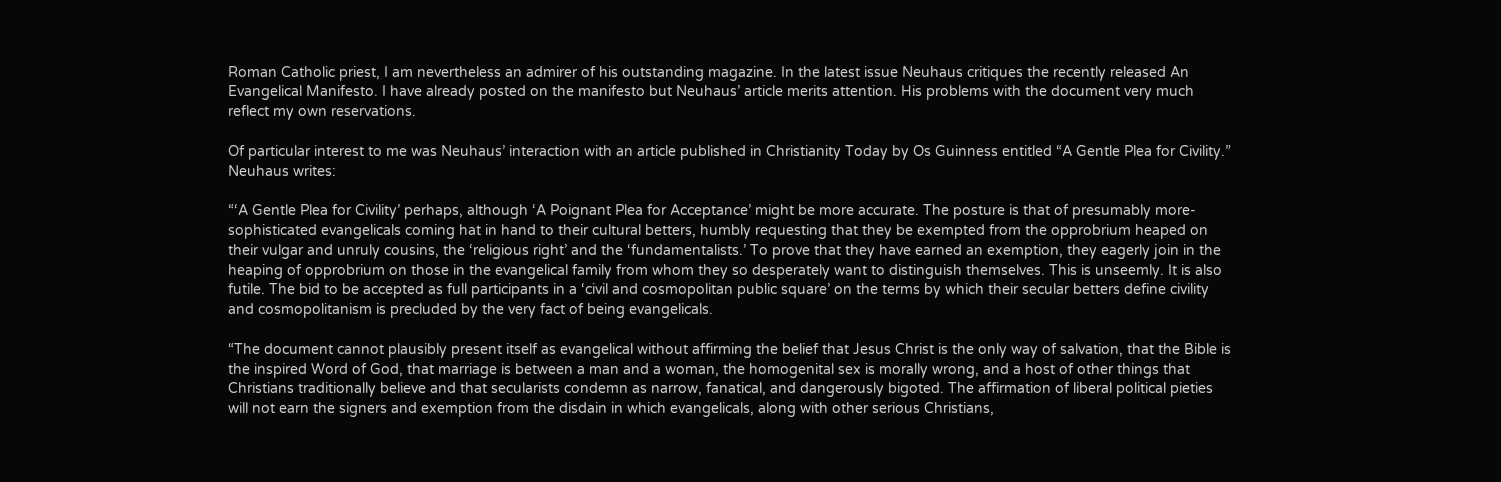Roman Catholic priest, I am nevertheless an admirer of his outstanding magazine. In the latest issue Neuhaus critiques the recently released An Evangelical Manifesto. I have already posted on the manifesto but Neuhaus’ article merits attention. His problems with the document very much reflect my own reservations.

Of particular interest to me was Neuhaus’ interaction with an article published in Christianity Today by Os Guinness entitled “A Gentle Plea for Civility.” Neuhaus writes:

“‘A Gentle Plea for Civility’ perhaps, although ‘A Poignant Plea for Acceptance’ might be more accurate. The posture is that of presumably more-sophisticated evangelicals coming hat in hand to their cultural betters, humbly requesting that they be exempted from the opprobrium heaped on their vulgar and unruly cousins, the ‘religious right’ and the ‘fundamentalists.’ To prove that they have earned an exemption, they eagerly join in the heaping of opprobrium on those in the evangelical family from whom they so desperately want to distinguish themselves. This is unseemly. It is also futile. The bid to be accepted as full participants in a ‘civil and cosmopolitan public square’ on the terms by which their secular betters define civility and cosmopolitanism is precluded by the very fact of being evangelicals.

“The document cannot plausibly present itself as evangelical without affirming the belief that Jesus Christ is the only way of salvation, that the Bible is the inspired Word of God, that marriage is between a man and a woman, the homogenital sex is morally wrong, and a host of other things that Christians traditionally believe and that secularists condemn as narrow, fanatical, and dangerously bigoted. The affirmation of liberal political pieties will not earn the signers and exemption from the disdain in which evangelicals, along with other serious Christians,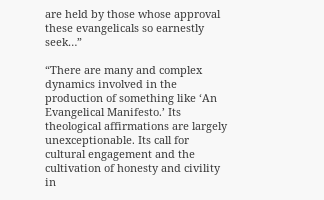are held by those whose approval these evangelicals so earnestly seek…”

“There are many and complex dynamics involved in the production of something like ‘An Evangelical Manifesto.’ Its theological affirmations are largely unexceptionable. Its call for cultural engagement and the cultivation of honesty and civility in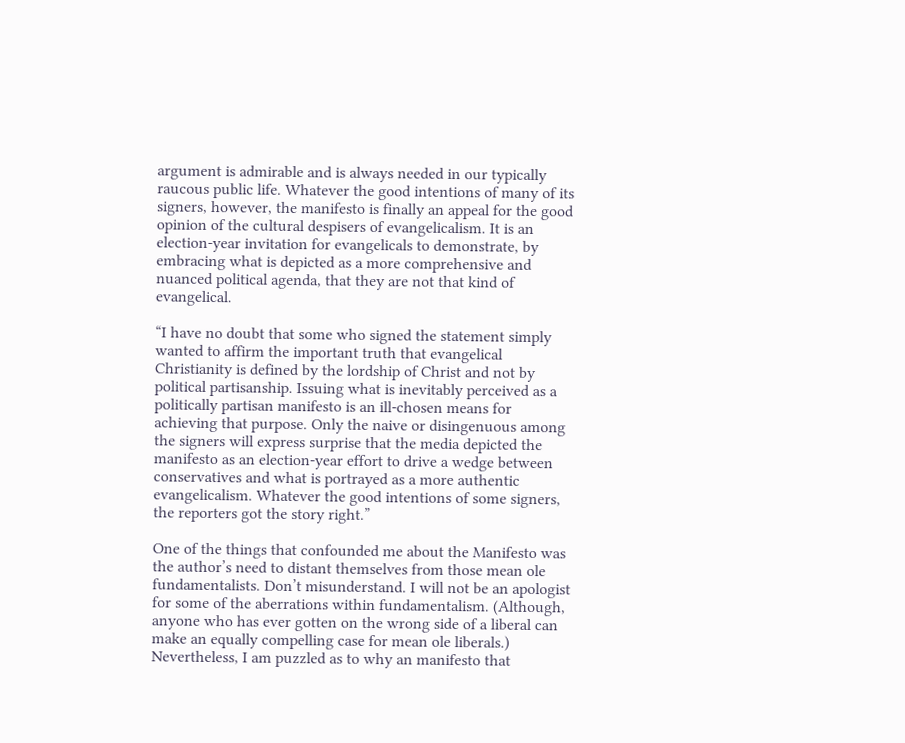argument is admirable and is always needed in our typically raucous public life. Whatever the good intentions of many of its signers, however, the manifesto is finally an appeal for the good opinion of the cultural despisers of evangelicalism. It is an election-year invitation for evangelicals to demonstrate, by embracing what is depicted as a more comprehensive and nuanced political agenda, that they are not that kind of evangelical.

“I have no doubt that some who signed the statement simply wanted to affirm the important truth that evangelical Christianity is defined by the lordship of Christ and not by political partisanship. Issuing what is inevitably perceived as a politically partisan manifesto is an ill-chosen means for achieving that purpose. Only the naive or disingenuous among the signers will express surprise that the media depicted the manifesto as an election-year effort to drive a wedge between conservatives and what is portrayed as a more authentic evangelicalism. Whatever the good intentions of some signers, the reporters got the story right.”

One of the things that confounded me about the Manifesto was the author’s need to distant themselves from those mean ole fundamentalists. Don’t misunderstand. I will not be an apologist for some of the aberrations within fundamentalism. (Although, anyone who has ever gotten on the wrong side of a liberal can make an equally compelling case for mean ole liberals.) Nevertheless, I am puzzled as to why an manifesto that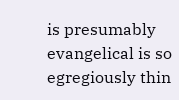is presumably evangelical is so egregiously thin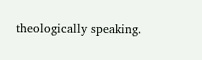theologically speaking.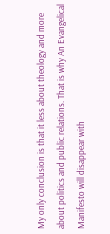My only conclusion is that it less about theology and more about politics and public relations. That is why An Evangelical Manifesto will disappear with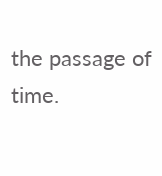the passage of time.